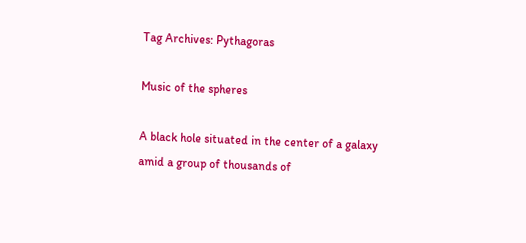Tag Archives: Pythagoras

Music of the spheres

A black hole situated in the center of a galaxy amid a group of thousands of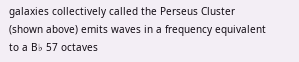galaxies collectively called the Perseus Cluster (shown above) emits waves in a frequency equivalent to a B♭ 57 octaves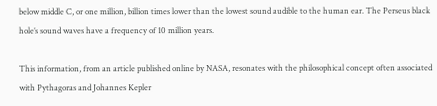below middle C, or one million, billion times lower than the lowest sound audible to the human ear. The Perseus black hole’s sound waves have a frequency of 10 million years.

This information, from an article published online by NASA, resonates with the philosophical concept often associated with Pythagoras and Johannes Kepler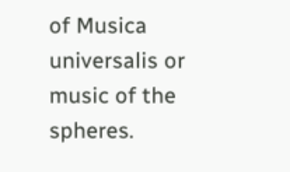of Musica universalis or music of the spheres.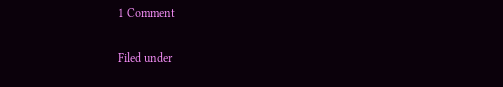1 Comment

Filed under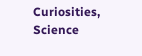Curiosities, Science